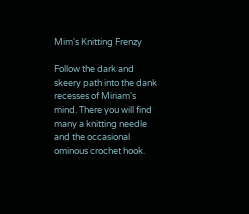Mim's Knitting Frenzy

Follow the dark and skeery path into the dank recesses of Miriam's mind. There you will find many a knitting needle and the occasional ominous crochet hook.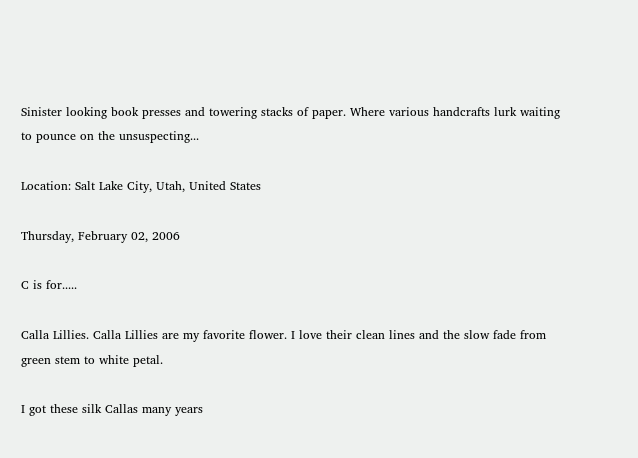Sinister looking book presses and towering stacks of paper. Where various handcrafts lurk waiting to pounce on the unsuspecting...

Location: Salt Lake City, Utah, United States

Thursday, February 02, 2006

C is for.....

Calla Lillies. Calla Lillies are my favorite flower. I love their clean lines and the slow fade from green stem to white petal.

I got these silk Callas many years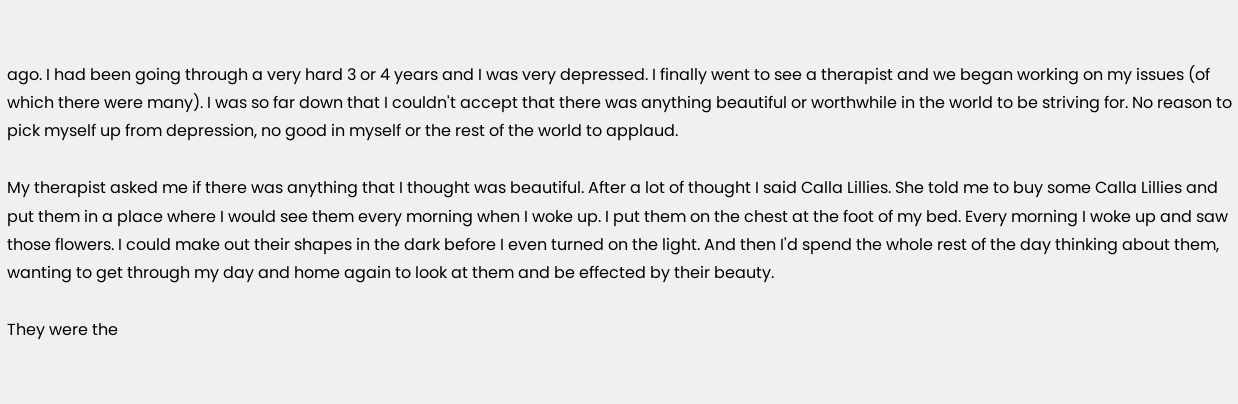ago. I had been going through a very hard 3 or 4 years and I was very depressed. I finally went to see a therapist and we began working on my issues (of which there were many). I was so far down that I couldn't accept that there was anything beautiful or worthwhile in the world to be striving for. No reason to pick myself up from depression, no good in myself or the rest of the world to applaud.

My therapist asked me if there was anything that I thought was beautiful. After a lot of thought I said Calla Lillies. She told me to buy some Calla Lillies and put them in a place where I would see them every morning when I woke up. I put them on the chest at the foot of my bed. Every morning I woke up and saw those flowers. I could make out their shapes in the dark before I even turned on the light. And then I'd spend the whole rest of the day thinking about them, wanting to get through my day and home again to look at them and be effected by their beauty.

They were the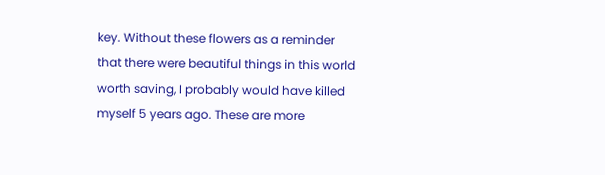key. Without these flowers as a reminder that there were beautiful things in this world worth saving, I probably would have killed myself 5 years ago. These are more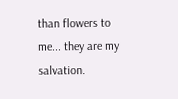than flowers to me... they are my salvation.